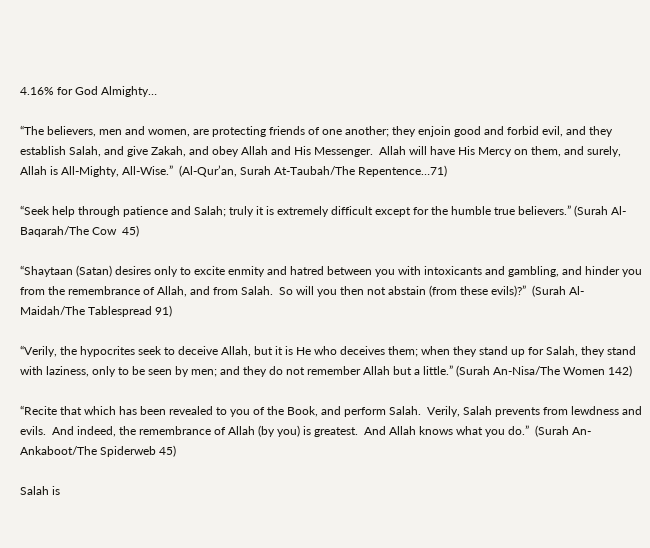4.16% for God Almighty…

“The believers, men and women, are protecting friends of one another; they enjoin good and forbid evil, and they establish Salah, and give Zakah, and obey Allah and His Messenger.  Allah will have His Mercy on them, and surely, Allah is All-Mighty, All-Wise.”  (Al-Qur’an, Surah At-Taubah/The Repentence…71)

“Seek help through patience and Salah; truly it is extremely difficult except for the humble true believers.” (Surah Al-Baqarah/The Cow  45)

“Shaytaan (Satan) desires only to excite enmity and hatred between you with intoxicants and gambling, and hinder you from the remembrance of Allah, and from Salah.  So will you then not abstain (from these evils)?”  (Surah Al-Maidah/The Tablespread 91)

“Verily, the hypocrites seek to deceive Allah, but it is He who deceives them; when they stand up for Salah, they stand with laziness, only to be seen by men; and they do not remember Allah but a little.” (Surah An-Nisa/The Women 142)

“Recite that which has been revealed to you of the Book, and perform Salah.  Verily, Salah prevents from lewdness and evils.  And indeed, the remembrance of Allah (by you) is greatest.  And Allah knows what you do.”  (Surah An-Ankaboot/The Spiderweb 45)

Salah is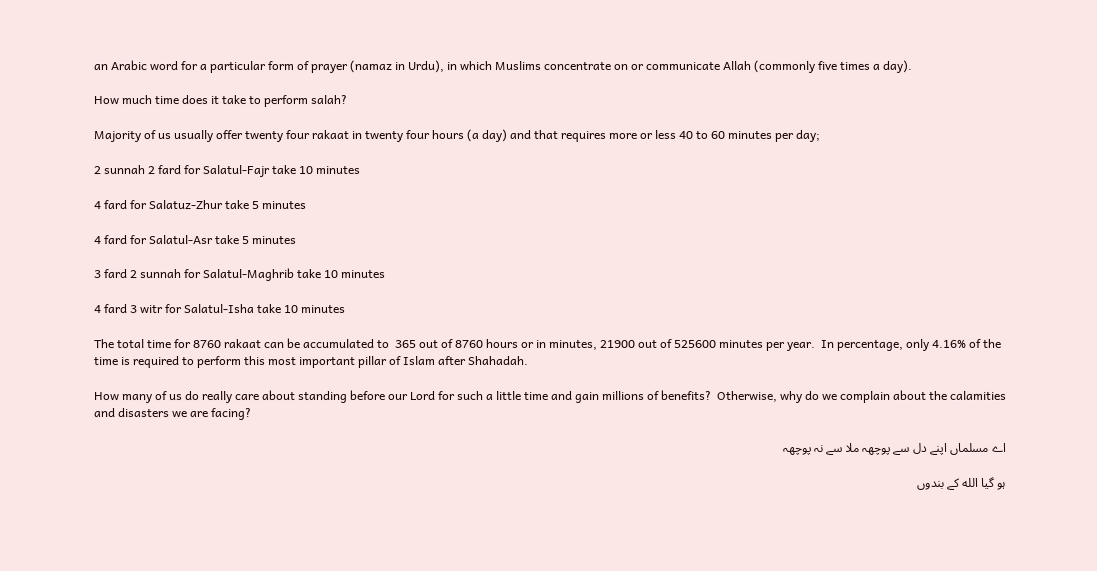an Arabic word for a particular form of prayer (namaz in Urdu), in which Muslims concentrate on or communicate Allah (commonly five times a day).

How much time does it take to perform salah?

Majority of us usually offer twenty four rakaat in twenty four hours (a day) and that requires more or less 40 to 60 minutes per day;

2 sunnah 2 fard for Salatul-Fajr take 10 minutes

4 fard for Salatuz-Zhur take 5 minutes

4 fard for Salatul-Asr take 5 minutes

3 fard 2 sunnah for Salatul-Maghrib take 10 minutes

4 fard 3 witr for Salatul-Isha take 10 minutes

The total time for 8760 rakaat can be accumulated to  365 out of 8760 hours or in minutes, 21900 out of 525600 minutes per year.  In percentage, only 4.16% of the time is required to perform this most important pillar of Islam after Shahadah.

How many of us do really care about standing before our Lord for such a little time and gain millions of benefits?  Otherwise, why do we complain about the calamities and disasters we are facing?

اے مسلماں اپنے دل سے پوچھہ ملا سے نہ پوچھہ

ہو گیا الله کے بندوں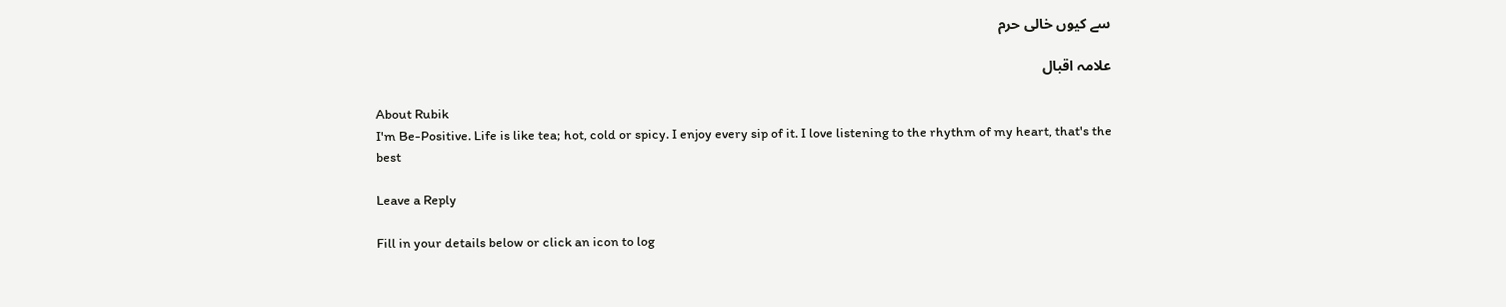سے کیوں خالی حرم

علامہ اقبال

About Rubik
I'm Be-Positive. Life is like tea; hot, cold or spicy. I enjoy every sip of it. I love listening to the rhythm of my heart, that's the best

Leave a Reply

Fill in your details below or click an icon to log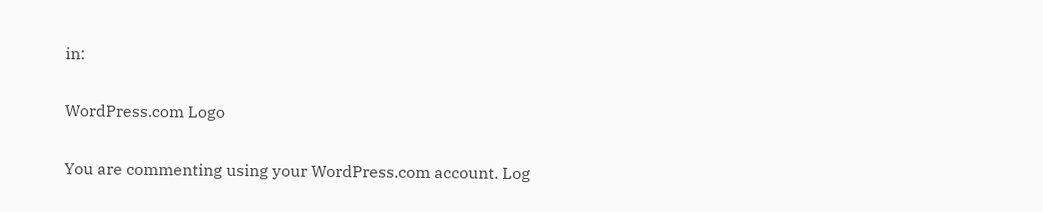in:

WordPress.com Logo

You are commenting using your WordPress.com account. Log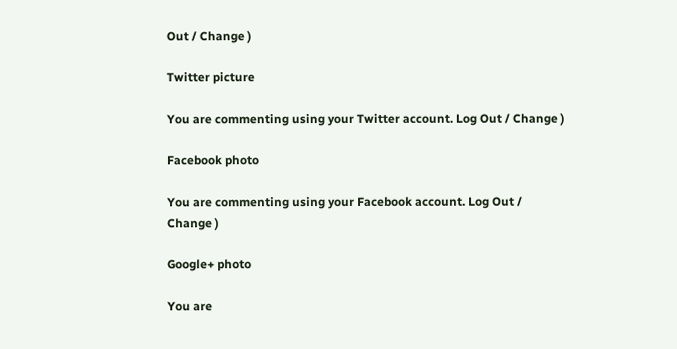Out / Change )

Twitter picture

You are commenting using your Twitter account. Log Out / Change )

Facebook photo

You are commenting using your Facebook account. Log Out / Change )

Google+ photo

You are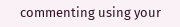commenting using your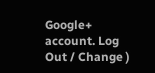Google+ account. Log Out / Change )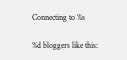Connecting to %s

%d bloggers like this: